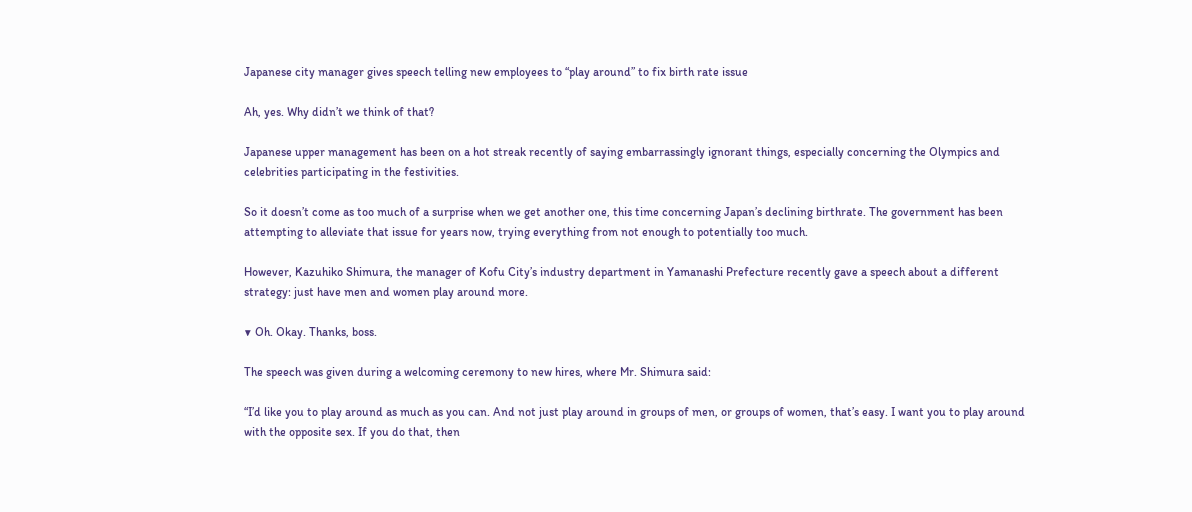Japanese city manager gives speech telling new employees to “play around” to fix birth rate issue

Ah, yes. Why didn’t we think of that?

Japanese upper management has been on a hot streak recently of saying embarrassingly ignorant things, especially concerning the Olympics and celebrities participating in the festivities.

So it doesn’t come as too much of a surprise when we get another one, this time concerning Japan’s declining birthrate. The government has been attempting to alleviate that issue for years now, trying everything from not enough to potentially too much.

However, Kazuhiko Shimura, the manager of Kofu City’s industry department in Yamanashi Prefecture recently gave a speech about a different strategy: just have men and women play around more.

▼ Oh. Okay. Thanks, boss.

The speech was given during a welcoming ceremony to new hires, where Mr. Shimura said:

“I’d like you to play around as much as you can. And not just play around in groups of men, or groups of women, that’s easy. I want you to play around with the opposite sex. If you do that, then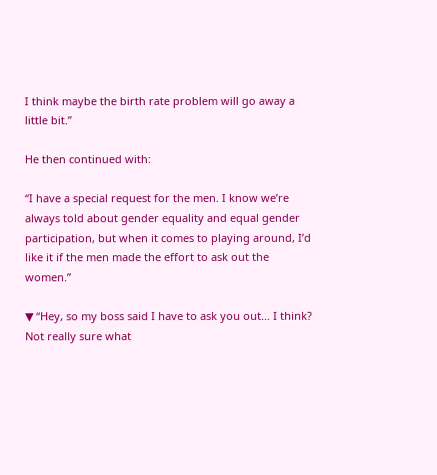I think maybe the birth rate problem will go away a little bit.”

He then continued with:

“I have a special request for the men. I know we’re always told about gender equality and equal gender participation, but when it comes to playing around, I’d like it if the men made the effort to ask out the women.”

▼ “Hey, so my boss said I have to ask you out… I think?
Not really sure what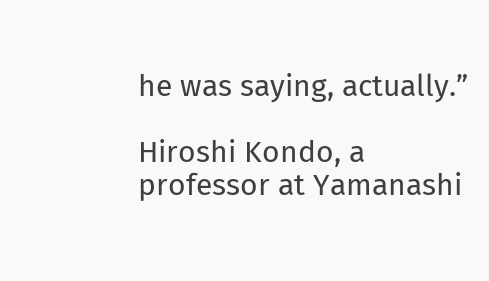he was saying, actually.”

Hiroshi Kondo, a professor at Yamanashi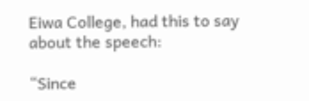Eiwa College, had this to say about the speech:

“Since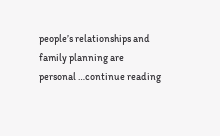people’s relationships and family planning are personal …continue reading